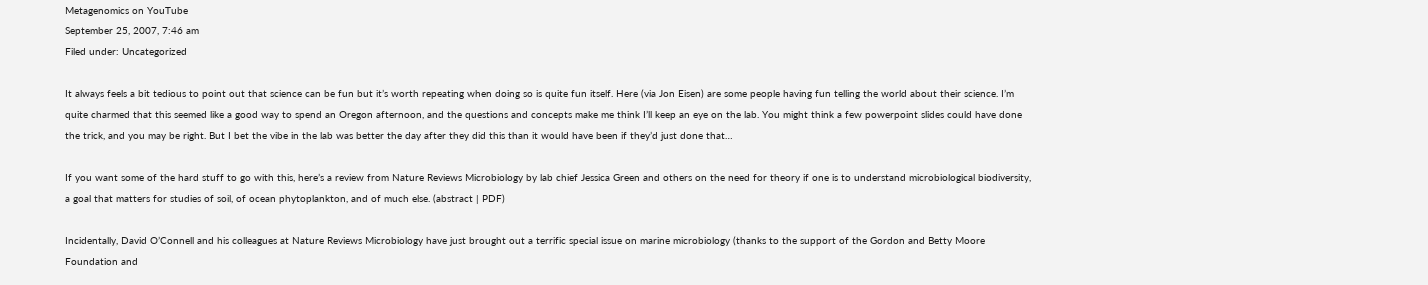Metagenomics on YouTube
September 25, 2007, 7:46 am
Filed under: Uncategorized

It always feels a bit tedious to point out that science can be fun but it’s worth repeating when doing so is quite fun itself. Here (via Jon Eisen) are some people having fun telling the world about their science. I’m quite charmed that this seemed like a good way to spend an Oregon afternoon, and the questions and concepts make me think I’ll keep an eye on the lab. You might think a few powerpoint slides could have done the trick, and you may be right. But I bet the vibe in the lab was better the day after they did this than it would have been if they’d just done that…

If you want some of the hard stuff to go with this, here’s a review from Nature Reviews Microbiology by lab chief Jessica Green and others on the need for theory if one is to understand microbiological biodiversity, a goal that matters for studies of soil, of ocean phytoplankton, and of much else. (abstract | PDF)

Incidentally, David O’Connell and his colleagues at Nature Reviews Microbiology have just brought out a terrific special issue on marine microbiology (thanks to the support of the Gordon and Betty Moore Foundation and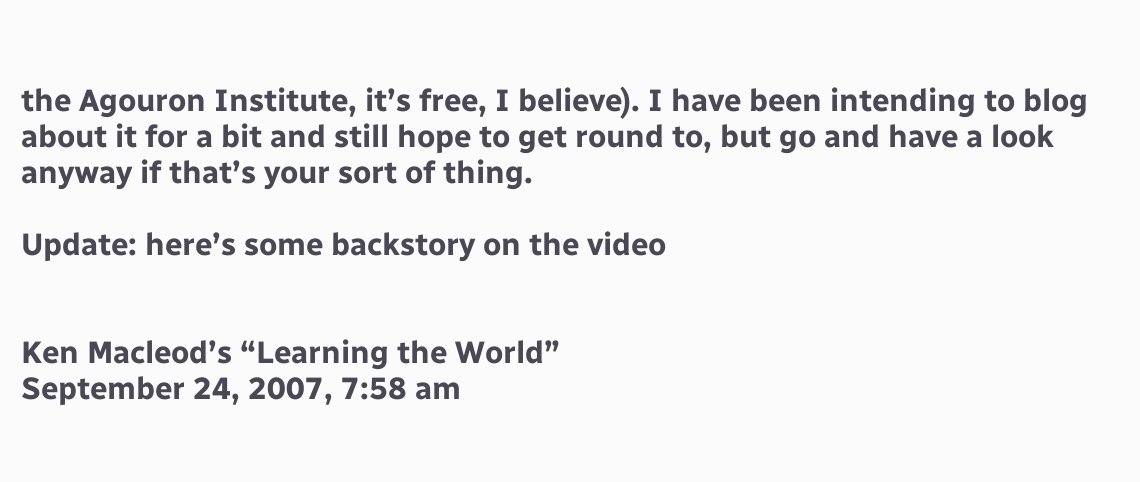the Agouron Institute, it’s free, I believe). I have been intending to blog about it for a bit and still hope to get round to, but go and have a look anyway if that’s your sort of thing.

Update: here’s some backstory on the video


Ken Macleod’s “Learning the World”
September 24, 2007, 7:58 am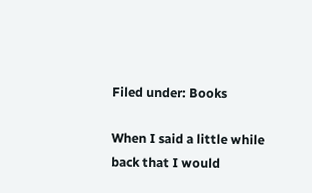Filed under: Books

When I said a little while back that I would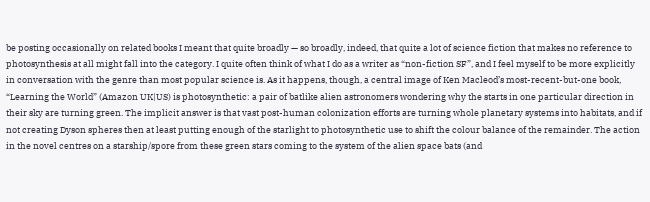be posting occasionally on related books I meant that quite broadly — so broadly, indeed, that quite a lot of science fiction that makes no reference to photosynthesis at all might fall into the category. I quite often think of what I do as a writer as “non-fiction SF”, and I feel myself to be more explicitly in conversation with the genre than most popular science is. As it happens, though, a central image of Ken Macleod’s most-recent-but-one book, “Learning the World” (Amazon UK|US) is photosynthetic: a pair of batlike alien astronomers wondering why the starts in one particular direction in their sky are turning green. The implicit answer is that vast post-human colonization efforts are turning whole planetary systems into habitats, and if not creating Dyson spheres then at least putting enough of the starlight to photosynthetic use to shift the colour balance of the remainder. The action in the novel centres on a starship/spore from these green stars coming to the system of the alien space bats (and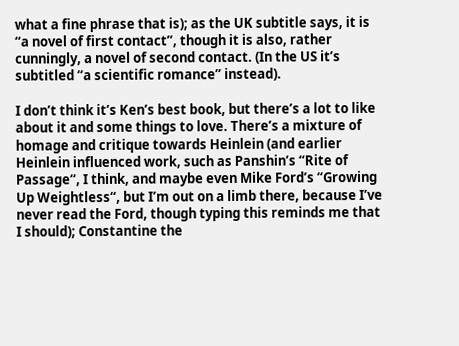what a fine phrase that is); as the UK subtitle says, it is “a novel of first contact”, though it is also, rather cunningly, a novel of second contact. (In the US it’s subtitled “a scientific romance” instead).

I don’t think it’s Ken’s best book, but there’s a lot to like about it and some things to love. There’s a mixture of homage and critique towards Heinlein (and earlier Heinlein influenced work, such as Panshin’s “Rite of Passage“, I think, and maybe even Mike Ford’s “Growing Up Weightless“, but I’m out on a limb there, because I’ve never read the Ford, though typing this reminds me that I should); Constantine the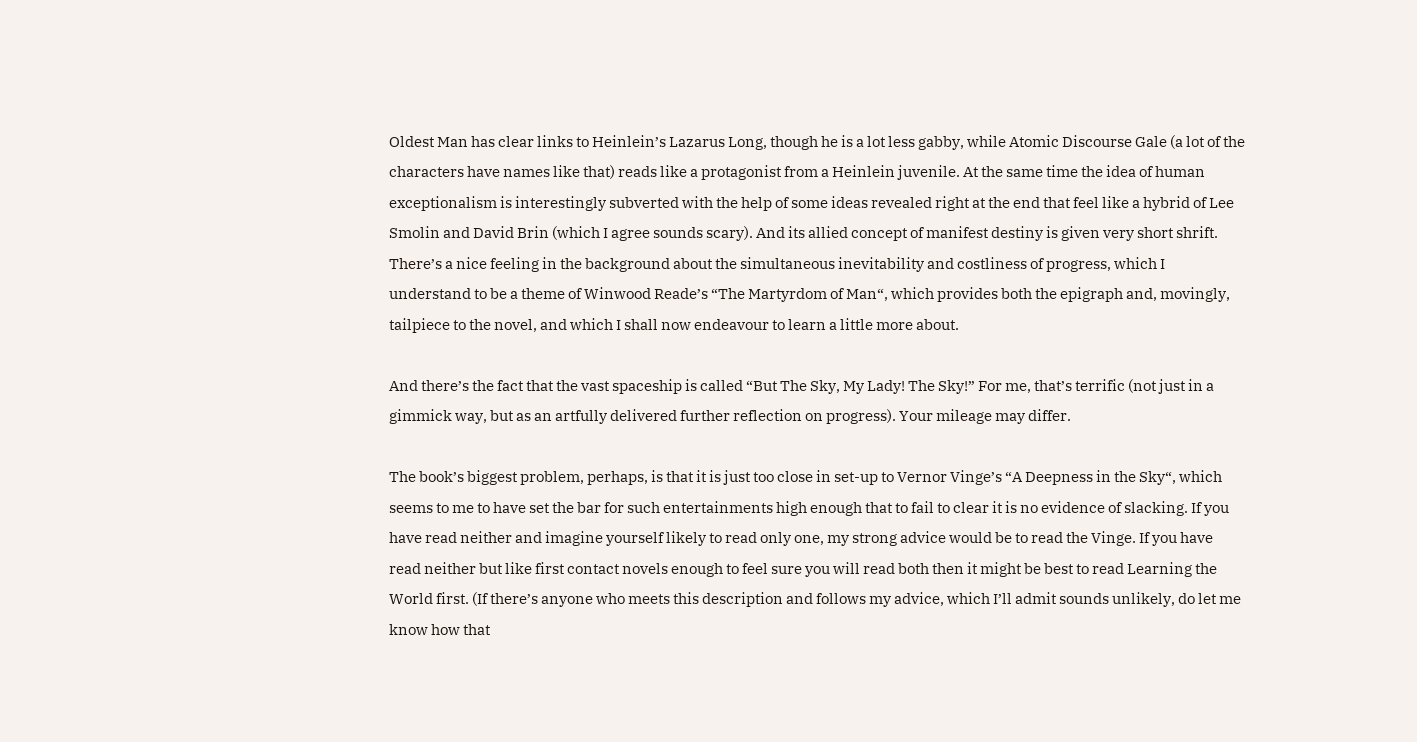Oldest Man has clear links to Heinlein’s Lazarus Long, though he is a lot less gabby, while Atomic Discourse Gale (a lot of the characters have names like that) reads like a protagonist from a Heinlein juvenile. At the same time the idea of human exceptionalism is interestingly subverted with the help of some ideas revealed right at the end that feel like a hybrid of Lee Smolin and David Brin (which I agree sounds scary). And its allied concept of manifest destiny is given very short shrift. There’s a nice feeling in the background about the simultaneous inevitability and costliness of progress, which I understand to be a theme of Winwood Reade’s “The Martyrdom of Man“, which provides both the epigraph and, movingly, tailpiece to the novel, and which I shall now endeavour to learn a little more about.

And there’s the fact that the vast spaceship is called “But The Sky, My Lady! The Sky!” For me, that’s terrific (not just in a gimmick way, but as an artfully delivered further reflection on progress). Your mileage may differ.

The book’s biggest problem, perhaps, is that it is just too close in set-up to Vernor Vinge’s “A Deepness in the Sky“, which seems to me to have set the bar for such entertainments high enough that to fail to clear it is no evidence of slacking. If you have read neither and imagine yourself likely to read only one, my strong advice would be to read the Vinge. If you have read neither but like first contact novels enough to feel sure you will read both then it might be best to read Learning the World first. (If there’s anyone who meets this description and follows my advice, which I’ll admit sounds unlikely, do let me know how that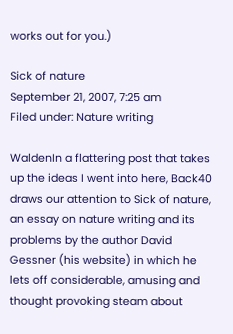works out for you.)

Sick of nature
September 21, 2007, 7:25 am
Filed under: Nature writing

WaldenIn a flattering post that takes up the ideas I went into here, Back40 draws our attention to Sick of nature, an essay on nature writing and its problems by the author David Gessner (his website) in which he lets off considerable, amusing and thought provoking steam about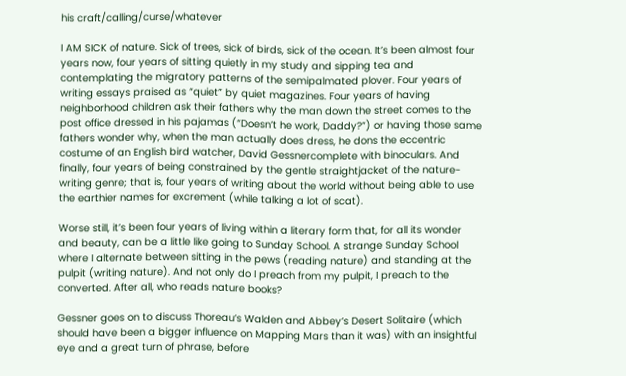his craft/calling/curse/whatever

I AM SICK of nature. Sick of trees, sick of birds, sick of the ocean. It’s been almost four years now, four years of sitting quietly in my study and sipping tea and contemplating the migratory patterns of the semipalmated plover. Four years of writing essays praised as “quiet” by quiet magazines. Four years of having neighborhood children ask their fathers why the man down the street comes to the post office dressed in his pajamas (“Doesn’t he work, Daddy?”) or having those same fathers wonder why, when the man actually does dress, he dons the eccentric costume of an English bird watcher, David Gessnercomplete with binoculars. And finally, four years of being constrained by the gentle straightjacket of the nature-writing genre; that is, four years of writing about the world without being able to use the earthier names for excrement (while talking a lot of scat).

Worse still, it’s been four years of living within a literary form that, for all its wonder and beauty, can be a little like going to Sunday School. A strange Sunday School where I alternate between sitting in the pews (reading nature) and standing at the pulpit (writing nature). And not only do I preach from my pulpit, I preach to the converted. After all, who reads nature books?

Gessner goes on to discuss Thoreau‘s Walden and Abbey‘s Desert Solitaire (which should have been a bigger influence on Mapping Mars than it was) with an insightful eye and a great turn of phrase, before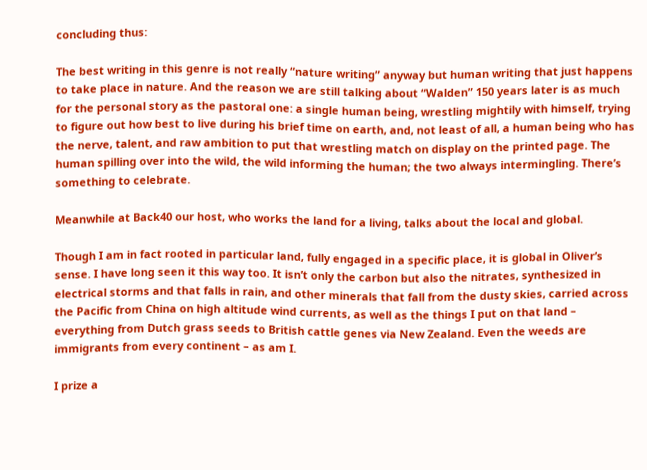concluding thus:

The best writing in this genre is not really “nature writing” anyway but human writing that just happens to take place in nature. And the reason we are still talking about “Walden” 150 years later is as much for the personal story as the pastoral one: a single human being, wrestling mightily with himself, trying to figure out how best to live during his brief time on earth, and, not least of all, a human being who has the nerve, talent, and raw ambition to put that wrestling match on display on the printed page. The human spilling over into the wild, the wild informing the human; the two always intermingling. There’s something to celebrate.

Meanwhile at Back40 our host, who works the land for a living, talks about the local and global.

Though I am in fact rooted in particular land, fully engaged in a specific place, it is global in Oliver’s sense. I have long seen it this way too. It isn’t only the carbon but also the nitrates, synthesized in electrical storms and that falls in rain, and other minerals that fall from the dusty skies, carried across the Pacific from China on high altitude wind currents, as well as the things I put on that land – everything from Dutch grass seeds to British cattle genes via New Zealand. Even the weeds are immigrants from every continent – as am I.

I prize a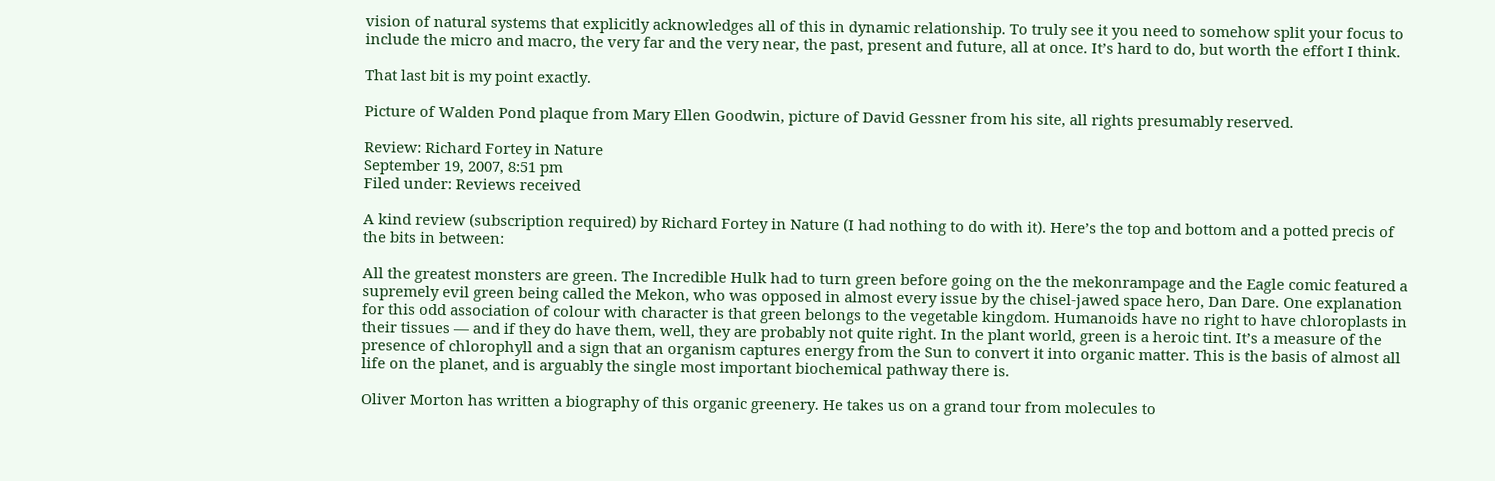vision of natural systems that explicitly acknowledges all of this in dynamic relationship. To truly see it you need to somehow split your focus to include the micro and macro, the very far and the very near, the past, present and future, all at once. It’s hard to do, but worth the effort I think.

That last bit is my point exactly.

Picture of Walden Pond plaque from Mary Ellen Goodwin, picture of David Gessner from his site, all rights presumably reserved.

Review: Richard Fortey in Nature
September 19, 2007, 8:51 pm
Filed under: Reviews received

A kind review (subscription required) by Richard Fortey in Nature (I had nothing to do with it). Here’s the top and bottom and a potted precis of the bits in between:

All the greatest monsters are green. The Incredible Hulk had to turn green before going on the the mekonrampage and the Eagle comic featured a supremely evil green being called the Mekon, who was opposed in almost every issue by the chisel-jawed space hero, Dan Dare. One explanation for this odd association of colour with character is that green belongs to the vegetable kingdom. Humanoids have no right to have chloroplasts in their tissues — and if they do have them, well, they are probably not quite right. In the plant world, green is a heroic tint. It’s a measure of the presence of chlorophyll and a sign that an organism captures energy from the Sun to convert it into organic matter. This is the basis of almost all life on the planet, and is arguably the single most important biochemical pathway there is.

Oliver Morton has written a biography of this organic greenery. He takes us on a grand tour from molecules to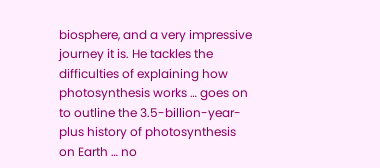biosphere, and a very impressive journey it is. He tackles the difficulties of explaining how photosynthesis works … goes on to outline the 3.5-billion-year-plus history of photosynthesis on Earth … no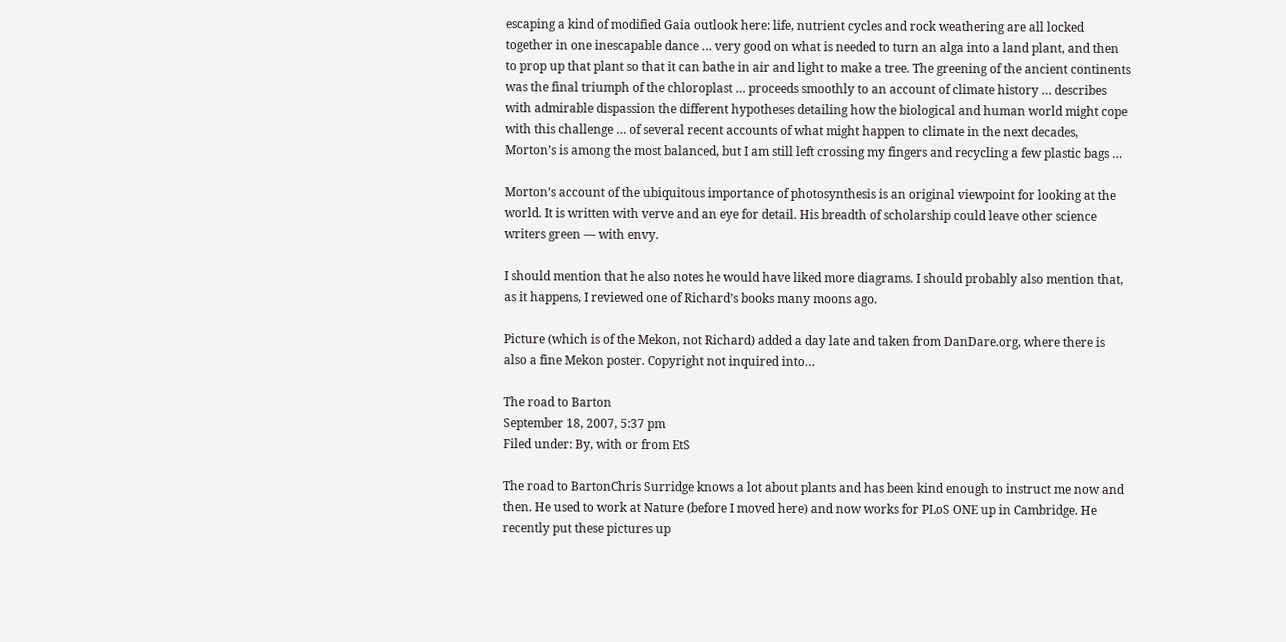escaping a kind of modified Gaia outlook here: life, nutrient cycles and rock weathering are all locked together in one inescapable dance … very good on what is needed to turn an alga into a land plant, and then to prop up that plant so that it can bathe in air and light to make a tree. The greening of the ancient continents was the final triumph of the chloroplast … proceeds smoothly to an account of climate history … describes with admirable dispassion the different hypotheses detailing how the biological and human world might cope with this challenge … of several recent accounts of what might happen to climate in the next decades, Morton’s is among the most balanced, but I am still left crossing my fingers and recycling a few plastic bags …

Morton’s account of the ubiquitous importance of photosynthesis is an original viewpoint for looking at the world. It is written with verve and an eye for detail. His breadth of scholarship could leave other science writers green — with envy.

I should mention that he also notes he would have liked more diagrams. I should probably also mention that, as it happens, I reviewed one of Richard’s books many moons ago.

Picture (which is of the Mekon, not Richard) added a day late and taken from DanDare.org, where there is also a fine Mekon poster. Copyright not inquired into…

The road to Barton
September 18, 2007, 5:37 pm
Filed under: By, with or from EtS

The road to BartonChris Surridge knows a lot about plants and has been kind enough to instruct me now and then. He used to work at Nature (before I moved here) and now works for PLoS ONE up in Cambridge. He recently put these pictures up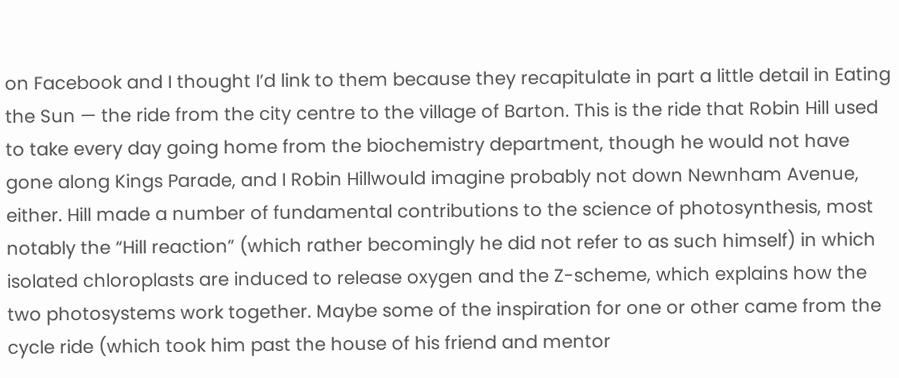on Facebook and I thought I’d link to them because they recapitulate in part a little detail in Eating the Sun — the ride from the city centre to the village of Barton. This is the ride that Robin Hill used to take every day going home from the biochemistry department, though he would not have gone along Kings Parade, and I Robin Hillwould imagine probably not down Newnham Avenue, either. Hill made a number of fundamental contributions to the science of photosynthesis, most notably the “Hill reaction” (which rather becomingly he did not refer to as such himself) in which isolated chloroplasts are induced to release oxygen and the Z-scheme, which explains how the two photosystems work together. Maybe some of the inspiration for one or other came from the cycle ride (which took him past the house of his friend and mentor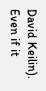David Keilin). Even if it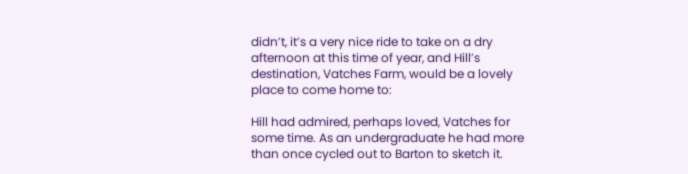didn’t, it’s a very nice ride to take on a dry afternoon at this time of year, and Hill’s destination, Vatches Farm, would be a lovely place to come home to:

Hill had admired, perhaps loved, Vatches for some time. As an undergraduate he had more than once cycled out to Barton to sketch it.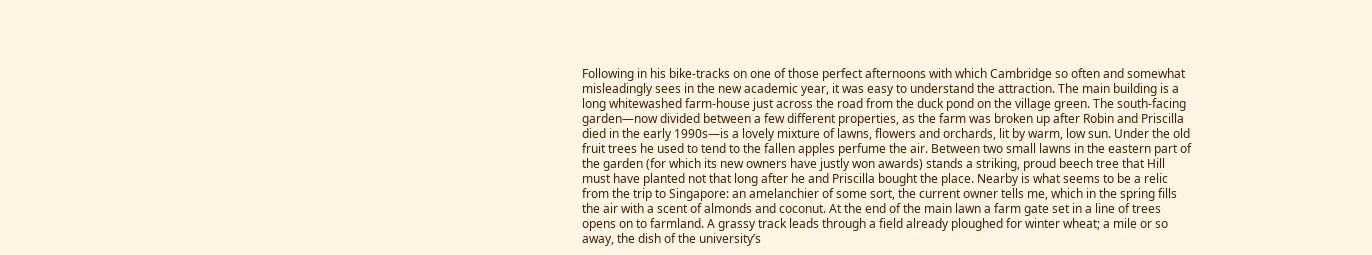Following in his bike-tracks on one of those perfect afternoons with which Cambridge so often and somewhat misleadingly sees in the new academic year, it was easy to understand the attraction. The main building is a long whitewashed farm-house just across the road from the duck pond on the village green. The south-facing garden—now divided between a few different properties, as the farm was broken up after Robin and Priscilla died in the early 1990s—is a lovely mixture of lawns, flowers and orchards, lit by warm, low sun. Under the old fruit trees he used to tend to the fallen apples perfume the air. Between two small lawns in the eastern part of the garden (for which its new owners have justly won awards) stands a striking, proud beech tree that Hill must have planted not that long after he and Priscilla bought the place. Nearby is what seems to be a relic from the trip to Singapore: an amelanchier of some sort, the current owner tells me, which in the spring fills the air with a scent of almonds and coconut. At the end of the main lawn a farm gate set in a line of trees opens on to farmland. A grassy track leads through a field already ploughed for winter wheat; a mile or so away, the dish of the university’s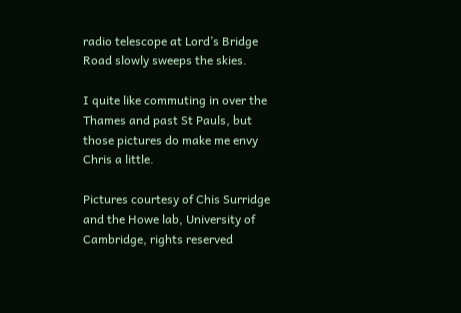radio telescope at Lord’s Bridge Road slowly sweeps the skies.

I quite like commuting in over the Thames and past St Pauls, but those pictures do make me envy Chris a little.

Pictures courtesy of Chis Surridge and the Howe lab, University of Cambridge, rights reserved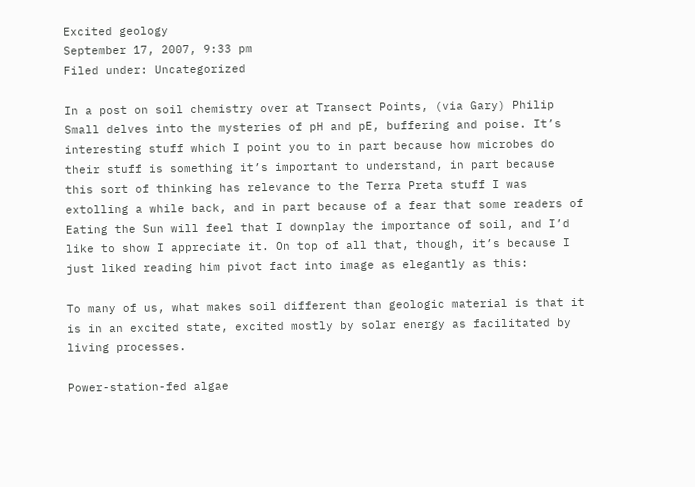Excited geology
September 17, 2007, 9:33 pm
Filed under: Uncategorized

In a post on soil chemistry over at Transect Points, (via Gary) Philip Small delves into the mysteries of pH and pE, buffering and poise. It’s interesting stuff which I point you to in part because how microbes do their stuff is something it’s important to understand, in part because this sort of thinking has relevance to the Terra Preta stuff I was extolling a while back, and in part because of a fear that some readers of Eating the Sun will feel that I downplay the importance of soil, and I’d like to show I appreciate it. On top of all that, though, it’s because I just liked reading him pivot fact into image as elegantly as this:

To many of us, what makes soil different than geologic material is that it is in an excited state, excited mostly by solar energy as facilitated by living processes.

Power-station-fed algae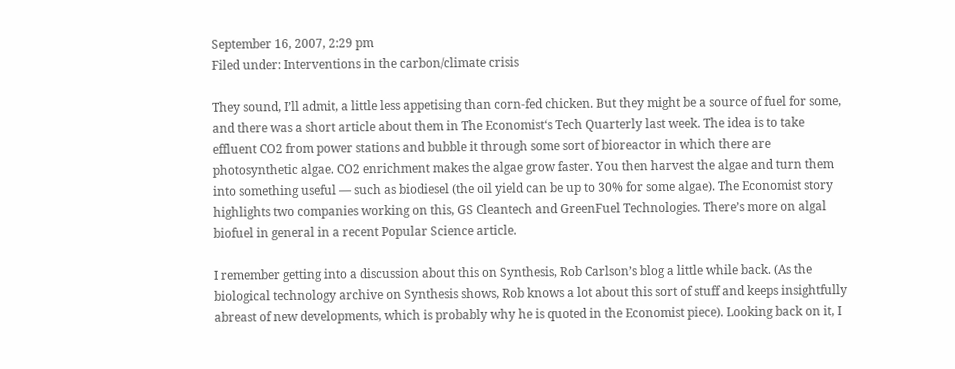September 16, 2007, 2:29 pm
Filed under: Interventions in the carbon/climate crisis

They sound, I’ll admit, a little less appetising than corn-fed chicken. But they might be a source of fuel for some, and there was a short article about them in The Economist‘s Tech Quarterly last week. The idea is to take effluent CO2 from power stations and bubble it through some sort of bioreactor in which there are photosynthetic algae. CO2 enrichment makes the algae grow faster. You then harvest the algae and turn them into something useful — such as biodiesel (the oil yield can be up to 30% for some algae). The Economist story highlights two companies working on this, GS Cleantech and GreenFuel Technologies. There’s more on algal biofuel in general in a recent Popular Science article.

I remember getting into a discussion about this on Synthesis, Rob Carlson’s blog a little while back. (As the biological technology archive on Synthesis shows, Rob knows a lot about this sort of stuff and keeps insightfully abreast of new developments, which is probably why he is quoted in the Economist piece). Looking back on it, I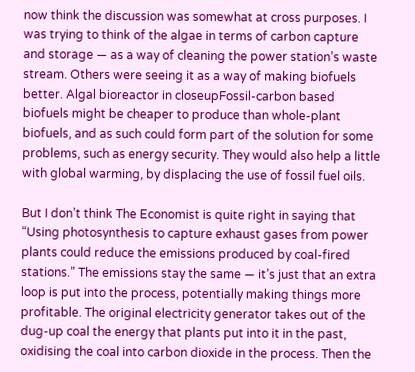now think the discussion was somewhat at cross purposes. I was trying to think of the algae in terms of carbon capture and storage — as a way of cleaning the power station’s waste stream. Others were seeing it as a way of making biofuels better. Algal bioreactor in closeupFossil-carbon based biofuels might be cheaper to produce than whole-plant biofuels, and as such could form part of the solution for some problems, such as energy security. They would also help a little with global warming, by displacing the use of fossil fuel oils.

But I don’t think The Economist is quite right in saying that “Using photosynthesis to capture exhaust gases from power plants could reduce the emissions produced by coal-fired stations.” The emissions stay the same — it’s just that an extra loop is put into the process, potentially making things more profitable. The original electricity generator takes out of the dug-up coal the energy that plants put into it in the past, oxidising the coal into carbon dioxide in the process. Then the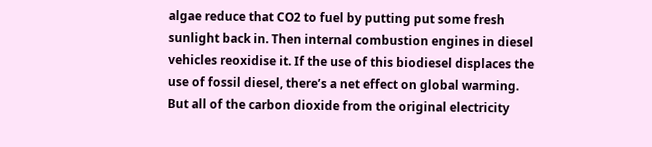algae reduce that CO2 to fuel by putting put some fresh sunlight back in. Then internal combustion engines in diesel vehicles reoxidise it. If the use of this biodiesel displaces the use of fossil diesel, there’s a net effect on global warming. But all of the carbon dioxide from the original electricity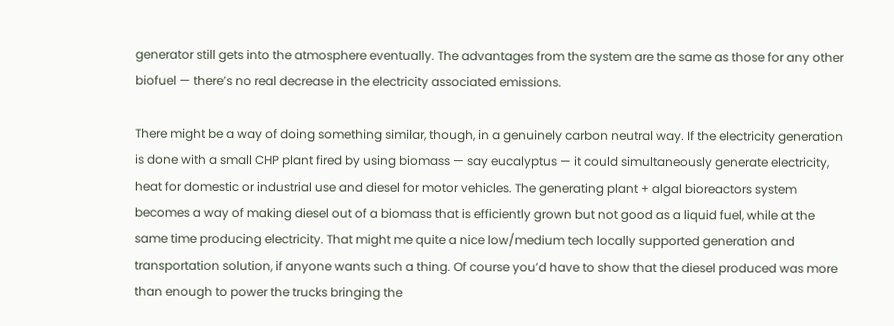generator still gets into the atmosphere eventually. The advantages from the system are the same as those for any other biofuel — there’s no real decrease in the electricity associated emissions.

There might be a way of doing something similar, though, in a genuinely carbon neutral way. If the electricity generation is done with a small CHP plant fired by using biomass — say eucalyptus — it could simultaneously generate electricity, heat for domestic or industrial use and diesel for motor vehicles. The generating plant + algal bioreactors system becomes a way of making diesel out of a biomass that is efficiently grown but not good as a liquid fuel, while at the same time producing electricity. That might me quite a nice low/medium tech locally supported generation and transportation solution, if anyone wants such a thing. Of course you’d have to show that the diesel produced was more than enough to power the trucks bringing the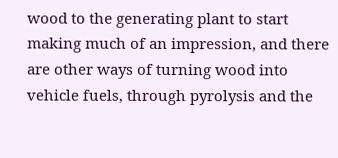wood to the generating plant to start making much of an impression, and there are other ways of turning wood into vehicle fuels, through pyrolysis and the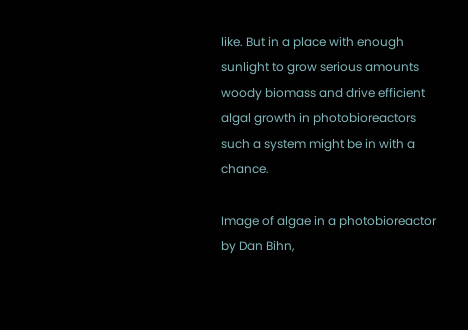like. But in a place with enough sunlight to grow serious amounts woody biomass and drive efficient algal growth in photobioreactors such a system might be in with a chance.

Image of algae in a photobioreactor by Dan Bihn,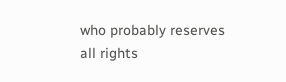who probably reserves all rights